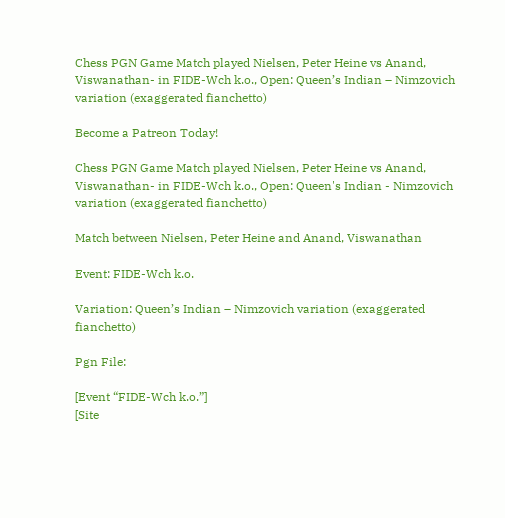Chess PGN Game Match played Nielsen, Peter Heine vs Anand, Viswanathan- in FIDE-Wch k.o., Open: Queen’s Indian – Nimzovich variation (exaggerated fianchetto)

Become a Patreon Today!

Chess PGN Game Match played Nielsen, Peter Heine vs Anand, Viswanathan- in FIDE-Wch k.o., Open: Queen's Indian - Nimzovich variation (exaggerated fianchetto)

Match between Nielsen, Peter Heine and Anand, Viswanathan

Event: FIDE-Wch k.o.

Variation: Queen’s Indian – Nimzovich variation (exaggerated fianchetto)

Pgn File:

[Event “FIDE-Wch k.o.”]
[Site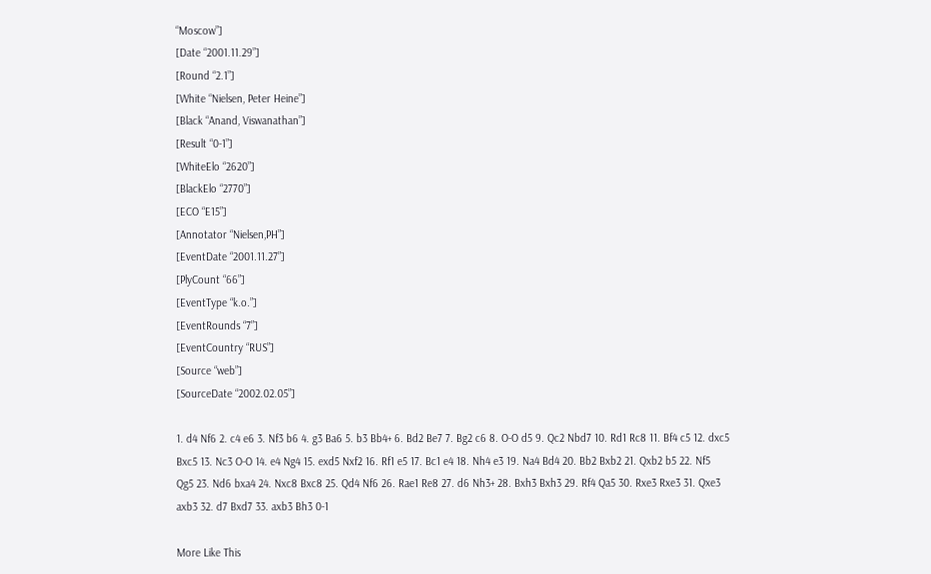“Moscow”]
[Date “2001.11.29”]
[Round “2.1”]
[White “Nielsen, Peter Heine”]
[Black “Anand, Viswanathan”]
[Result “0-1”]
[WhiteElo “2620”]
[BlackElo “2770”]
[ECO “E15”]
[Annotator “Nielsen,PH”]
[EventDate “2001.11.27”]
[PlyCount “66”]
[EventType “k.o.”]
[EventRounds “7”]
[EventCountry “RUS”]
[Source “web”]
[SourceDate “2002.02.05”]

1. d4 Nf6 2. c4 e6 3. Nf3 b6 4. g3 Ba6 5. b3 Bb4+ 6. Bd2 Be7 7. Bg2 c6 8. O-O d5 9. Qc2 Nbd7 10. Rd1 Rc8 11. Bf4 c5 12. dxc5 Bxc5 13. Nc3 O-O 14. e4 Ng4 15. exd5 Nxf2 16. Rf1 e5 17. Bc1 e4 18. Nh4 e3 19. Na4 Bd4 20. Bb2 Bxb2 21. Qxb2 b5 22. Nf5 Qg5 23. Nd6 bxa4 24. Nxc8 Bxc8 25. Qd4 Nf6 26. Rae1 Re8 27. d6 Nh3+ 28. Bxh3 Bxh3 29. Rf4 Qa5 30. Rxe3 Rxe3 31. Qxe3 axb3 32. d7 Bxd7 33. axb3 Bh3 0-1

More Like This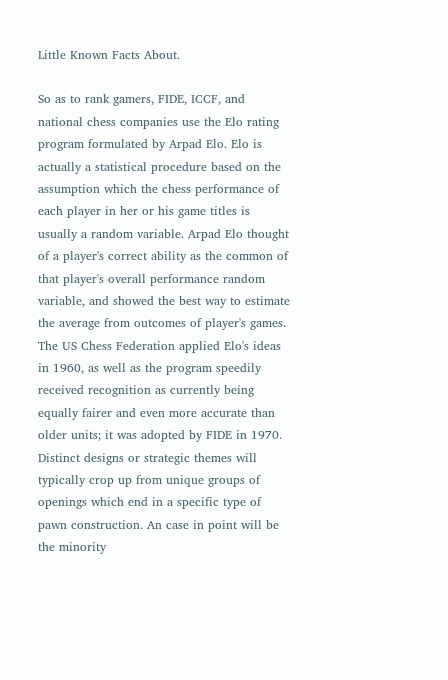Little Known Facts About.

So as to rank gamers, FIDE, ICCF, and national chess companies use the Elo rating program formulated by Arpad Elo. Elo is actually a statistical procedure based on the assumption which the chess performance of each player in her or his game titles is usually a random variable. Arpad Elo thought of a player's correct ability as the common of that player's overall performance random variable, and showed the best way to estimate the average from outcomes of player's games. The US Chess Federation applied Elo's ideas in 1960, as well as the program speedily received recognition as currently being equally fairer and even more accurate than older units; it was adopted by FIDE in 1970.
Distinct designs or strategic themes will typically crop up from unique groups of openings which end in a specific type of pawn construction. An case in point will be the minority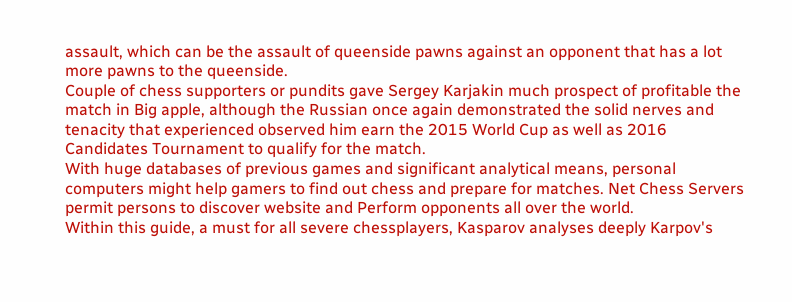assault, which can be the assault of queenside pawns against an opponent that has a lot more pawns to the queenside.
Couple of chess supporters or pundits gave Sergey Karjakin much prospect of profitable the match in Big apple, although the Russian once again demonstrated the solid nerves and tenacity that experienced observed him earn the 2015 World Cup as well as 2016 Candidates Tournament to qualify for the match.
With huge databases of previous games and significant analytical means, personal computers might help gamers to find out chess and prepare for matches. Net Chess Servers permit persons to discover website and Perform opponents all over the world.
Within this guide, a must for all severe chessplayers, Kasparov analyses deeply Karpov's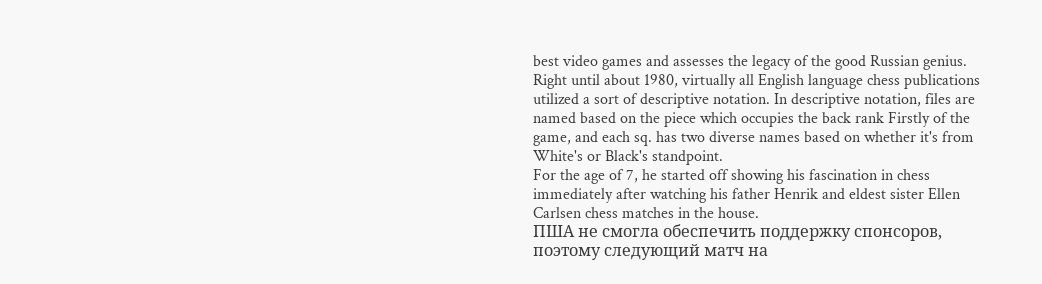best video games and assesses the legacy of the good Russian genius.
Right until about 1980, virtually all English language chess publications utilized a sort of descriptive notation. In descriptive notation, files are named based on the piece which occupies the back rank Firstly of the game, and each sq. has two diverse names based on whether it's from White's or Black's standpoint.
For the age of 7, he started off showing his fascination in chess immediately after watching his father Henrik and eldest sister Ellen Carlsen chess matches in the house.
ПША не смогла обеспечить поддержку спонсоров, поэтому следующий матч на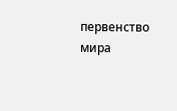первенство мира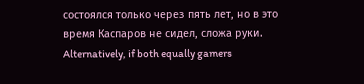состоялся только через пять лет, но в это время Каспаров не сидел, сложа руки.
Alternatively, if both equally gamers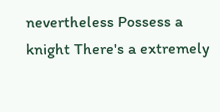nevertheless Possess a knight There's a extremely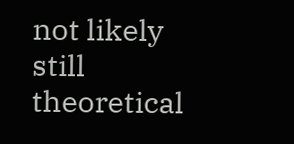not likely still theoretical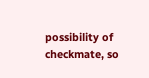possibility of checkmate, so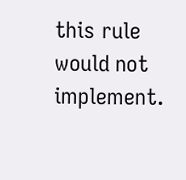this rule would not implement.